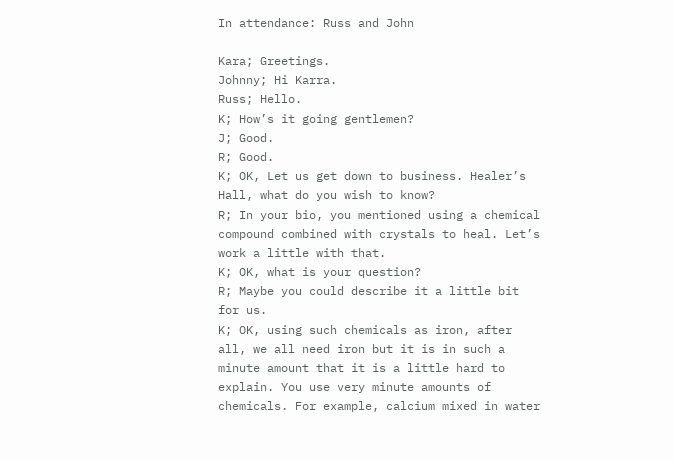In attendance: Russ and John

Kara; Greetings.
Johnny; Hi Karra.
Russ; Hello.
K; How’s it going gentlemen?
J; Good.
R; Good.
K; OK, Let us get down to business. Healer’s Hall, what do you wish to know?
R; In your bio, you mentioned using a chemical compound combined with crystals to heal. Let’s work a little with that.
K; OK, what is your question?
R; Maybe you could describe it a little bit for us.
K; OK, using such chemicals as iron, after all, we all need iron but it is in such a minute amount that it is a little hard to explain. You use very minute amounts of chemicals. For example, calcium mixed in water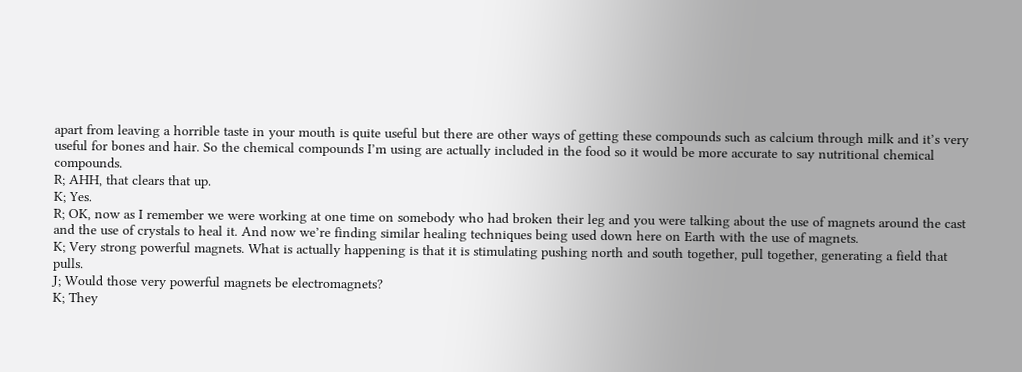apart from leaving a horrible taste in your mouth is quite useful but there are other ways of getting these compounds such as calcium through milk and it’s very useful for bones and hair. So the chemical compounds I’m using are actually included in the food so it would be more accurate to say nutritional chemical compounds.
R; AHH, that clears that up.
K; Yes.
R; OK, now as I remember we were working at one time on somebody who had broken their leg and you were talking about the use of magnets around the cast and the use of crystals to heal it. And now we’re finding similar healing techniques being used down here on Earth with the use of magnets.
K; Very strong powerful magnets. What is actually happening is that it is stimulating pushing north and south together, pull together, generating a field that pulls.
J; Would those very powerful magnets be electromagnets?
K; They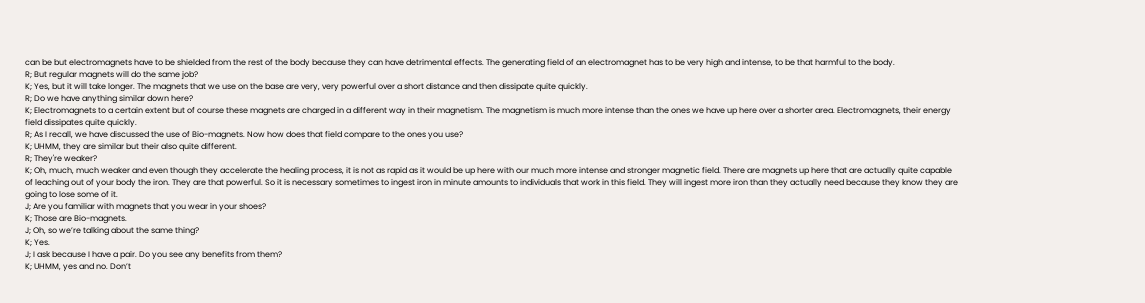can be but electromagnets have to be shielded from the rest of the body because they can have detrimental effects. The generating field of an electromagnet has to be very high and intense, to be that harmful to the body.
R; But regular magnets will do the same job?
K; Yes, but it will take longer. The magnets that we use on the base are very, very powerful over a short distance and then dissipate quite quickly.
R; Do we have anything similar down here?
K; Electromagnets to a certain extent but of course these magnets are charged in a different way in their magnetism. The magnetism is much more intense than the ones we have up here over a shorter area. Electromagnets, their energy field dissipates quite quickly.
R; As I recall, we have discussed the use of Bio-magnets. Now how does that field compare to the ones you use?
K; UHMM, they are similar but their also quite different.
R; They're weaker?
K; Oh, much, much weaker and even though they accelerate the healing process, it is not as rapid as it would be up here with our much more intense and stronger magnetic field. There are magnets up here that are actually quite capable of leaching out of your body the iron. They are that powerful. So it is necessary sometimes to ingest iron in minute amounts to individuals that work in this field. They will ingest more iron than they actually need because they know they are going to lose some of it.
J; Are you familiar with magnets that you wear in your shoes?
K; Those are Bio-magnets.
J; Oh, so we’re talking about the same thing?
K; Yes.
J; I ask because I have a pair. Do you see any benefits from them?
K; UHMM, yes and no. Don’t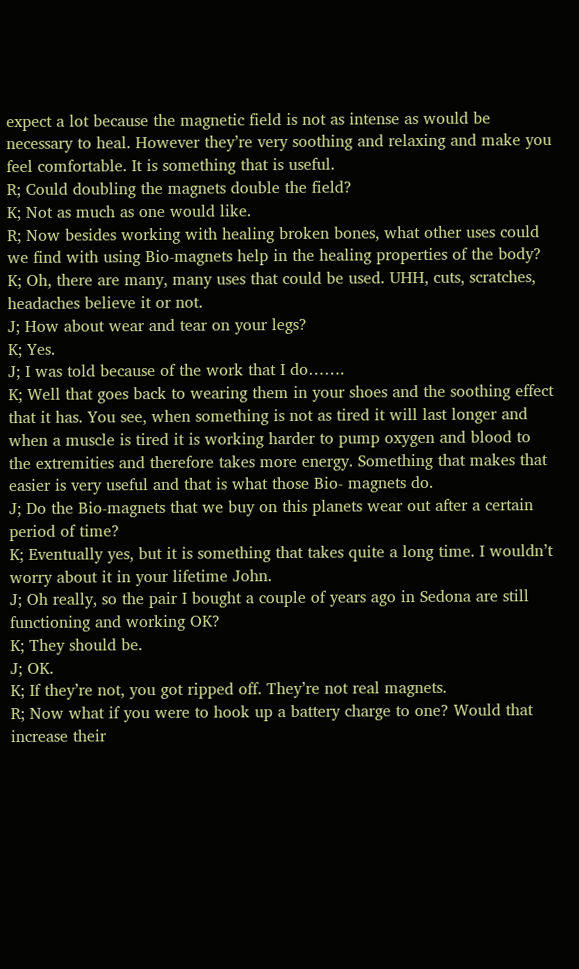expect a lot because the magnetic field is not as intense as would be necessary to heal. However they’re very soothing and relaxing and make you feel comfortable. It is something that is useful.
R; Could doubling the magnets double the field?
K; Not as much as one would like.
R; Now besides working with healing broken bones, what other uses could we find with using Bio-magnets help in the healing properties of the body?
K; Oh, there are many, many uses that could be used. UHH, cuts, scratches, headaches believe it or not.
J; How about wear and tear on your legs?
K; Yes.
J; I was told because of the work that I do…….
K; Well that goes back to wearing them in your shoes and the soothing effect that it has. You see, when something is not as tired it will last longer and when a muscle is tired it is working harder to pump oxygen and blood to the extremities and therefore takes more energy. Something that makes that easier is very useful and that is what those Bio- magnets do.
J; Do the Bio-magnets that we buy on this planets wear out after a certain period of time?
K; Eventually yes, but it is something that takes quite a long time. I wouldn’t worry about it in your lifetime John.
J; Oh really, so the pair I bought a couple of years ago in Sedona are still functioning and working OK?
K; They should be.
J; OK.
K; If they’re not, you got ripped off. They’re not real magnets.
R; Now what if you were to hook up a battery charge to one? Would that increase their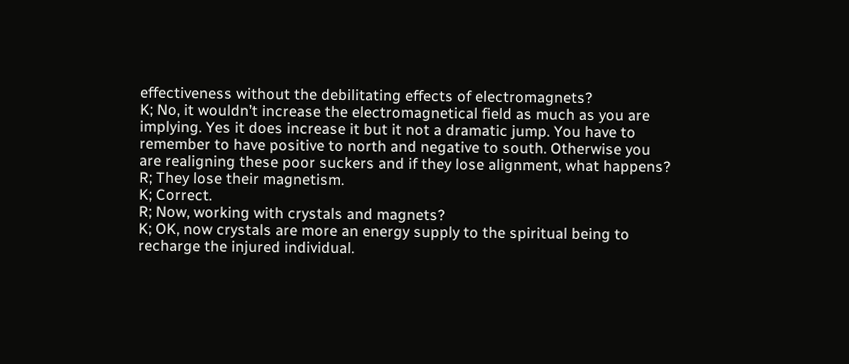effectiveness without the debilitating effects of electromagnets?
K; No, it wouldn’t increase the electromagnetical field as much as you are implying. Yes it does increase it but it not a dramatic jump. You have to remember to have positive to north and negative to south. Otherwise you are realigning these poor suckers and if they lose alignment, what happens?
R; They lose their magnetism.
K; Correct.
R; Now, working with crystals and magnets?
K; OK, now crystals are more an energy supply to the spiritual being to recharge the injured individual.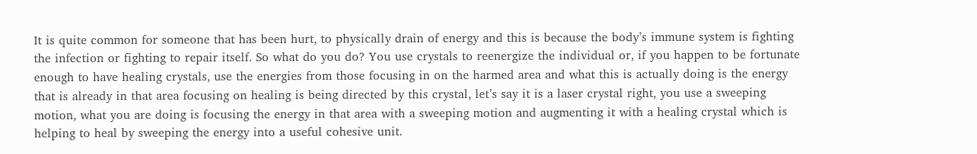It is quite common for someone that has been hurt, to physically drain of energy and this is because the body’s immune system is fighting the infection or fighting to repair itself. So what do you do? You use crystals to reenergize the individual or, if you happen to be fortunate enough to have healing crystals, use the energies from those focusing in on the harmed area and what this is actually doing is the energy that is already in that area focusing on healing is being directed by this crystal, let’s say it is a laser crystal right, you use a sweeping motion, what you are doing is focusing the energy in that area with a sweeping motion and augmenting it with a healing crystal which is helping to heal by sweeping the energy into a useful cohesive unit.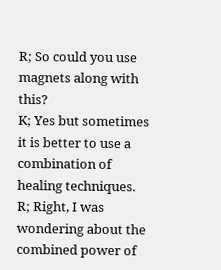R; So could you use magnets along with this?
K; Yes but sometimes it is better to use a combination of healing techniques.
R; Right, I was wondering about the combined power of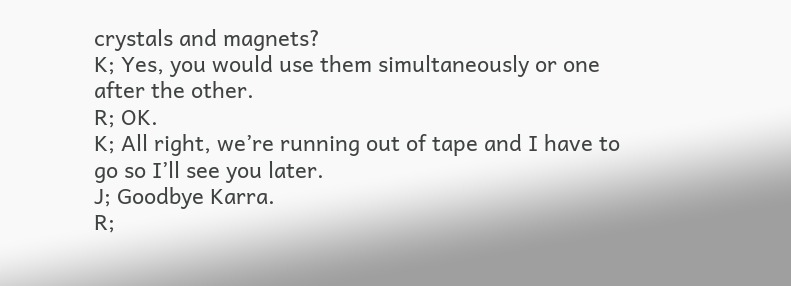crystals and magnets?
K; Yes, you would use them simultaneously or one after the other.
R; OK.
K; All right, we’re running out of tape and I have to go so I’ll see you later.
J; Goodbye Karra.
R;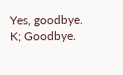Yes, goodbye.
K; Goodbye.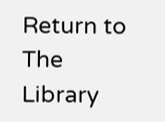Return to The Library